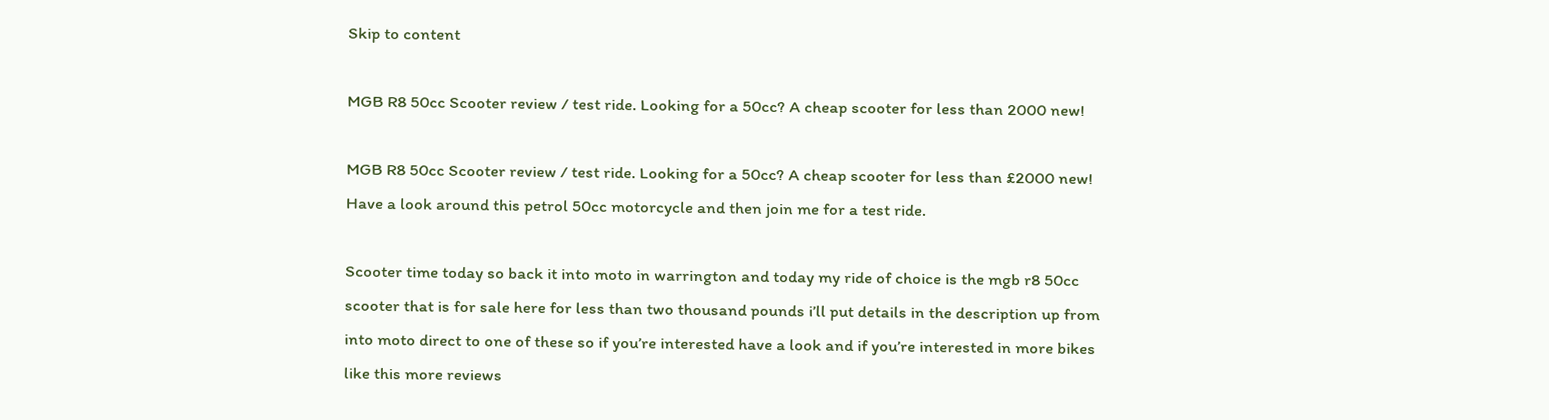Skip to content

MGB R8 50cc Scooter review / test ride. Looking for a 50cc? A cheap scooter for less than 2000 new!

MGB R8 50cc Scooter review / test ride. Looking for a 50cc? A cheap scooter for less than £2000 new! Have a look around this petrol 50cc motorcycle and then join me for a test ride.

Scooter time today so back it into moto in warrington and today my ride of choice is the mgb r8 50cc scooter that is for sale here for less than two thousand pounds i’ll put details in the description up from into moto direct to one of these so if you’re interested have a look and if you’re interested in more bikes like this more reviews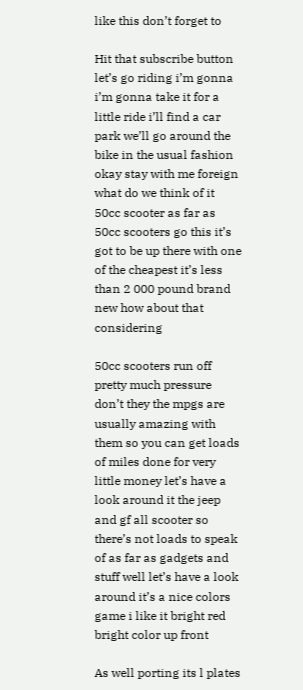like this don’t forget to

Hit that subscribe button let’s go riding i’m gonna i’m gonna take it for a little ride i’ll find a car park we’ll go around the bike in the usual fashion okay stay with me foreign what do we think of it 50cc scooter as far as 50cc scooters go this it’s got to be up there with one of the cheapest it’s less than 2 000 pound brand new how about that considering

50cc scooters run off pretty much pressure don’t they the mpgs are usually amazing with them so you can get loads of miles done for very little money let’s have a look around it the jeep and gf all scooter so there’s not loads to speak of as far as gadgets and stuff well let’s have a look around it’s a nice colors game i like it bright red bright color up front

As well porting its l plates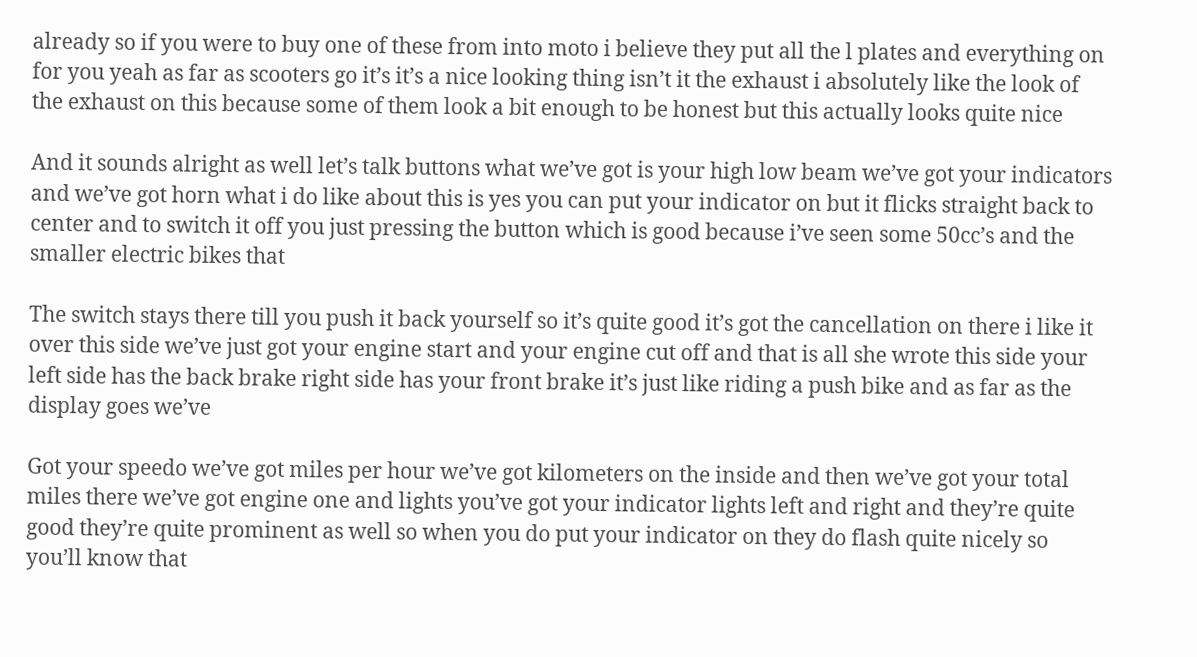already so if you were to buy one of these from into moto i believe they put all the l plates and everything on for you yeah as far as scooters go it’s it’s a nice looking thing isn’t it the exhaust i absolutely like the look of the exhaust on this because some of them look a bit enough to be honest but this actually looks quite nice

And it sounds alright as well let’s talk buttons what we’ve got is your high low beam we’ve got your indicators and we’ve got horn what i do like about this is yes you can put your indicator on but it flicks straight back to center and to switch it off you just pressing the button which is good because i’ve seen some 50cc’s and the smaller electric bikes that

The switch stays there till you push it back yourself so it’s quite good it’s got the cancellation on there i like it over this side we’ve just got your engine start and your engine cut off and that is all she wrote this side your left side has the back brake right side has your front brake it’s just like riding a push bike and as far as the display goes we’ve

Got your speedo we’ve got miles per hour we’ve got kilometers on the inside and then we’ve got your total miles there we’ve got engine one and lights you’ve got your indicator lights left and right and they’re quite good they’re quite prominent as well so when you do put your indicator on they do flash quite nicely so you’ll know that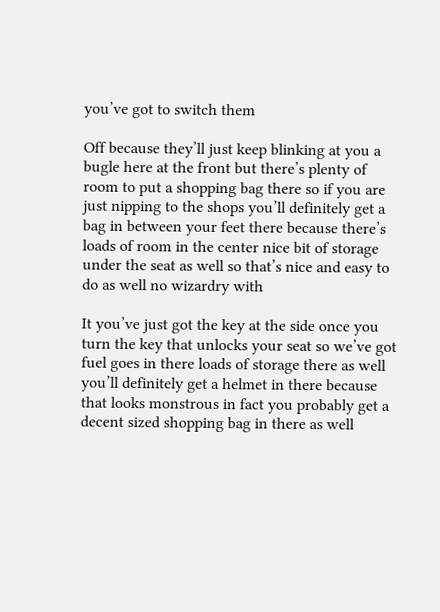you’ve got to switch them

Off because they’ll just keep blinking at you a bugle here at the front but there’s plenty of room to put a shopping bag there so if you are just nipping to the shops you’ll definitely get a bag in between your feet there because there’s loads of room in the center nice bit of storage under the seat as well so that’s nice and easy to do as well no wizardry with

It you’ve just got the key at the side once you turn the key that unlocks your seat so we’ve got fuel goes in there loads of storage there as well you’ll definitely get a helmet in there because that looks monstrous in fact you probably get a decent sized shopping bag in there as well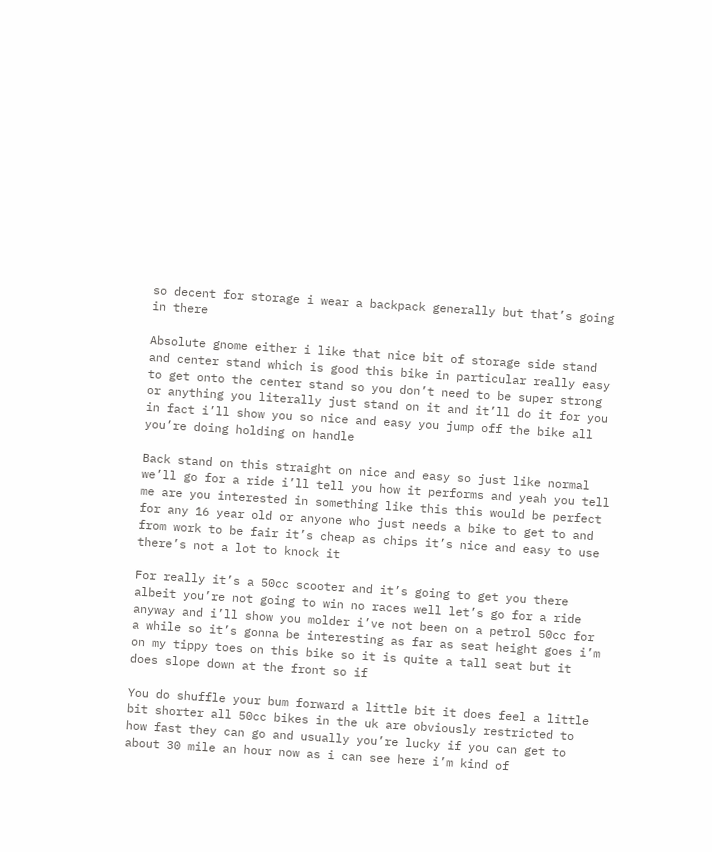so decent for storage i wear a backpack generally but that’s going in there

Absolute gnome either i like that nice bit of storage side stand and center stand which is good this bike in particular really easy to get onto the center stand so you don’t need to be super strong or anything you literally just stand on it and it’ll do it for you in fact i’ll show you so nice and easy you jump off the bike all you’re doing holding on handle

Back stand on this straight on nice and easy so just like normal we’ll go for a ride i’ll tell you how it performs and yeah you tell me are you interested in something like this this would be perfect for any 16 year old or anyone who just needs a bike to get to and from work to be fair it’s cheap as chips it’s nice and easy to use there’s not a lot to knock it

For really it’s a 50cc scooter and it’s going to get you there albeit you’re not going to win no races well let’s go for a ride anyway and i’ll show you molder i’ve not been on a petrol 50cc for a while so it’s gonna be interesting as far as seat height goes i’m on my tippy toes on this bike so it is quite a tall seat but it does slope down at the front so if

You do shuffle your bum forward a little bit it does feel a little bit shorter all 50cc bikes in the uk are obviously restricted to how fast they can go and usually you’re lucky if you can get to about 30 mile an hour now as i can see here i’m kind of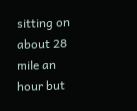sitting on about 28 mile an hour but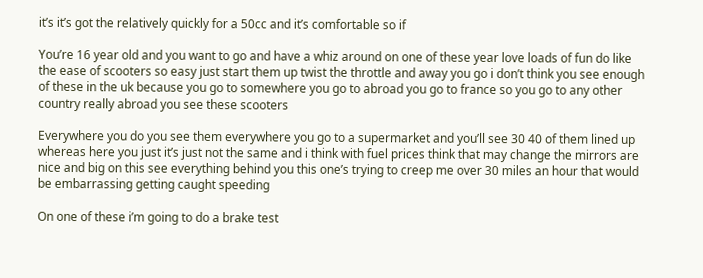it’s it’s got the relatively quickly for a 50cc and it’s comfortable so if

You’re 16 year old and you want to go and have a whiz around on one of these year love loads of fun do like the ease of scooters so easy just start them up twist the throttle and away you go i don’t think you see enough of these in the uk because you go to somewhere you go to abroad you go to france so you go to any other country really abroad you see these scooters

Everywhere you do you see them everywhere you go to a supermarket and you’ll see 30 40 of them lined up whereas here you just it’s just not the same and i think with fuel prices think that may change the mirrors are nice and big on this see everything behind you this one’s trying to creep me over 30 miles an hour that would be embarrassing getting caught speeding

On one of these i’m going to do a brake test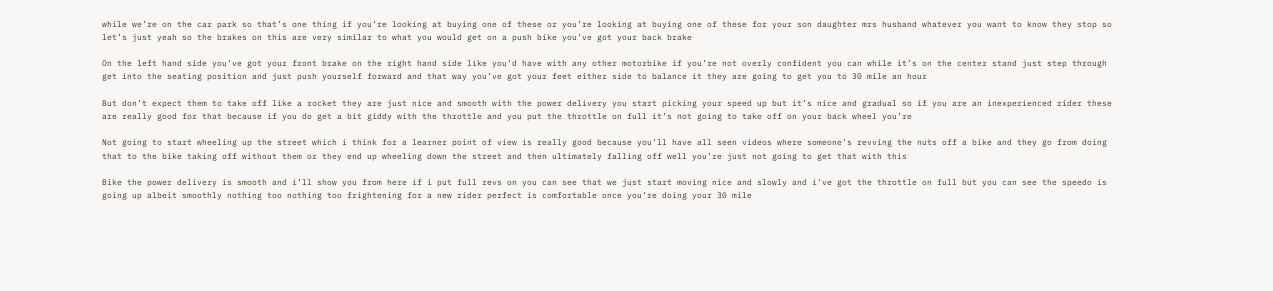while we’re on the car park so that’s one thing if you’re looking at buying one of these or you’re looking at buying one of these for your son daughter mrs husband whatever you want to know they stop so let’s just yeah so the brakes on this are very similar to what you would get on a push bike you’ve got your back brake

On the left hand side you’ve got your front brake on the right hand side like you’d have with any other motorbike if you’re not overly confident you can while it’s on the center stand just step through get into the seating position and just push yourself forward and that way you’ve got your feet either side to balance it they are going to get you to 30 mile an hour

But don’t expect them to take off like a rocket they are just nice and smooth with the power delivery you start picking your speed up but it’s nice and gradual so if you are an inexperienced rider these are really good for that because if you do get a bit giddy with the throttle and you put the throttle on full it’s not going to take off on your back wheel you’re

Not going to start wheeling up the street which i think for a learner point of view is really good because you’ll have all seen videos where someone’s revving the nuts off a bike and they go from doing that to the bike taking off without them or they end up wheeling down the street and then ultimately falling off well you’re just not going to get that with this

Bike the power delivery is smooth and i’ll show you from here if i put full revs on you can see that we just start moving nice and slowly and i’ve got the throttle on full but you can see the speedo is going up albeit smoothly nothing too nothing too frightening for a new rider perfect is comfortable once you’re doing your 30 mile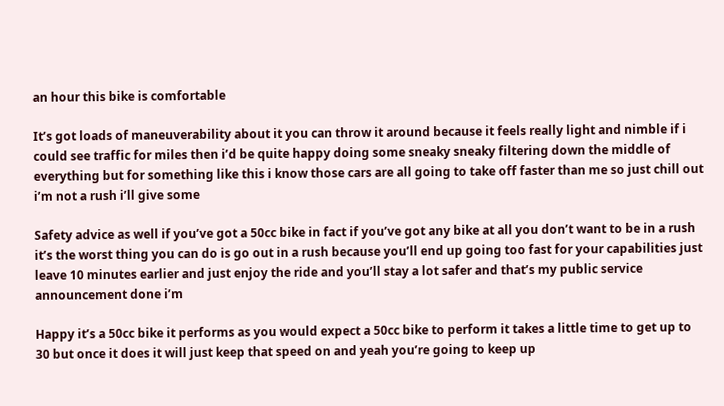an hour this bike is comfortable

It’s got loads of maneuverability about it you can throw it around because it feels really light and nimble if i could see traffic for miles then i’d be quite happy doing some sneaky sneaky filtering down the middle of everything but for something like this i know those cars are all going to take off faster than me so just chill out i’m not a rush i’ll give some

Safety advice as well if you’ve got a 50cc bike in fact if you’ve got any bike at all you don’t want to be in a rush it’s the worst thing you can do is go out in a rush because you’ll end up going too fast for your capabilities just leave 10 minutes earlier and just enjoy the ride and you’ll stay a lot safer and that’s my public service announcement done i’m

Happy it’s a 50cc bike it performs as you would expect a 50cc bike to perform it takes a little time to get up to 30 but once it does it will just keep that speed on and yeah you’re going to keep up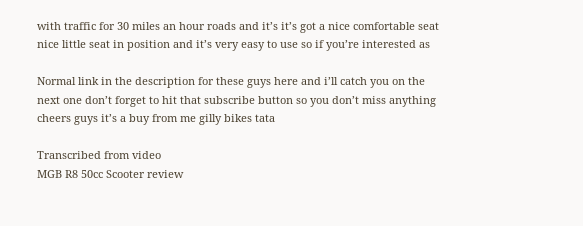with traffic for 30 miles an hour roads and it’s it’s got a nice comfortable seat nice little seat in position and it’s very easy to use so if you’re interested as

Normal link in the description for these guys here and i’ll catch you on the next one don’t forget to hit that subscribe button so you don’t miss anything cheers guys it’s a buy from me gilly bikes tata

Transcribed from video
MGB R8 50cc Scooter review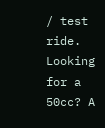/ test ride. Looking for a 50cc? A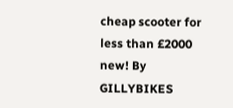cheap scooter for less than £2000 new! By GILLYBIKES